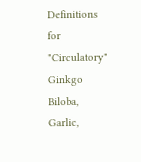Definitions for "Circulatory"
Ginkgo Biloba, Garlic,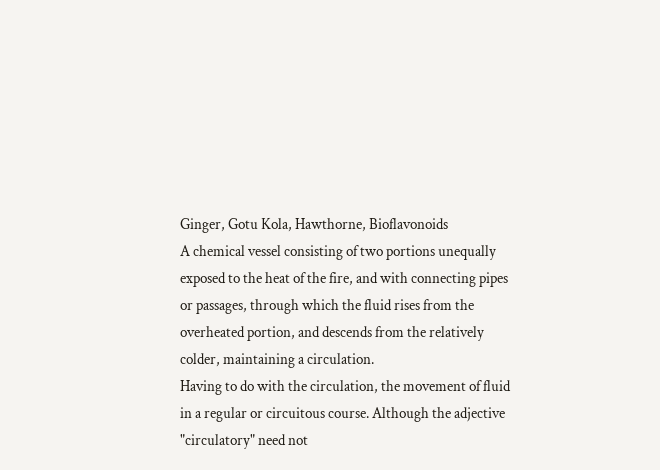Ginger, Gotu Kola, Hawthorne, Bioflavonoids
A chemical vessel consisting of two portions unequally exposed to the heat of the fire, and with connecting pipes or passages, through which the fluid rises from the overheated portion, and descends from the relatively colder, maintaining a circulation.
Having to do with the circulation, the movement of fluid in a regular or circuitous course. Although the adjective "circulatory" need not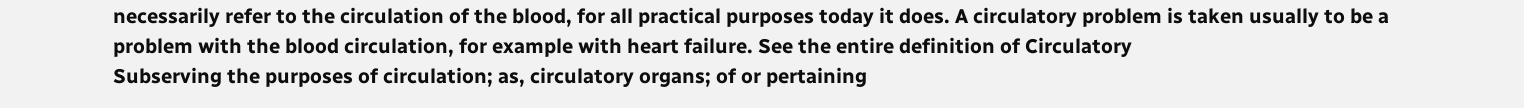necessarily refer to the circulation of the blood, for all practical purposes today it does. A circulatory problem is taken usually to be a problem with the blood circulation, for example with heart failure. See the entire definition of Circulatory
Subserving the purposes of circulation; as, circulatory organs; of or pertaining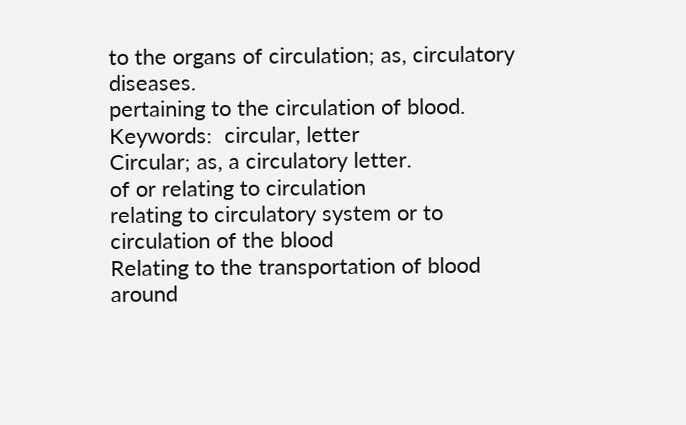to the organs of circulation; as, circulatory diseases.
pertaining to the circulation of blood.
Keywords:  circular, letter
Circular; as, a circulatory letter.
of or relating to circulation
relating to circulatory system or to circulation of the blood
Relating to the transportation of blood around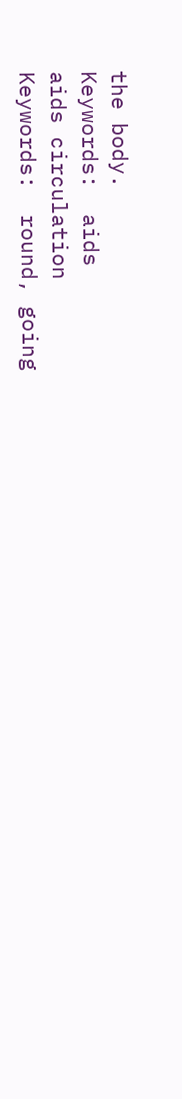the body.
Keywords:  aids
aids circulation
Keywords:  round, going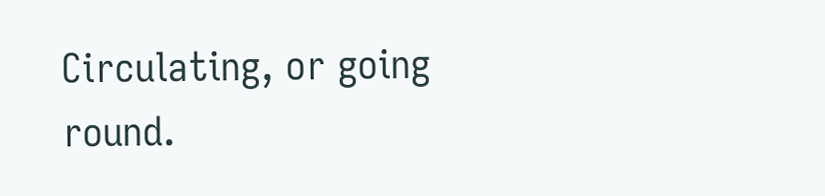Circulating, or going round.